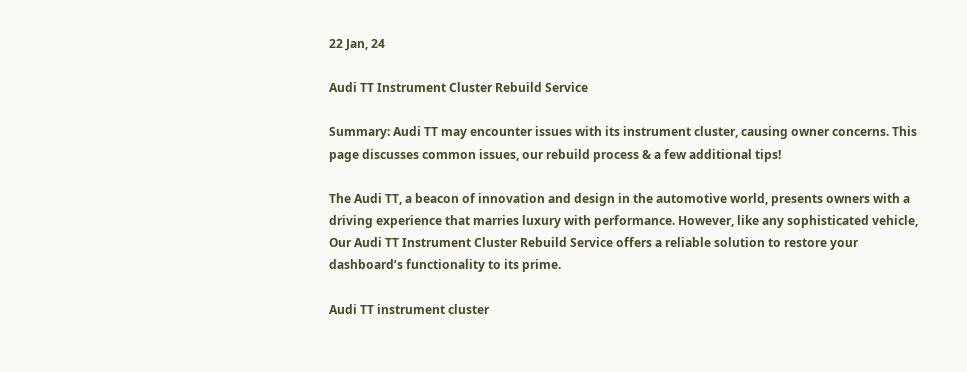22 Jan, 24

Audi TT Instrument Cluster Rebuild Service

Summary: Audi TT may encounter issues with its instrument cluster, causing owner concerns. This page discusses common issues, our rebuild process & a few additional tips!

The Audi TT, a beacon of innovation and design in the automotive world, presents owners with a driving experience that marries luxury with performance. However, like any sophisticated vehicle, Our Audi TT Instrument Cluster Rebuild Service offers a reliable solution to restore your dashboard’s functionality to its prime.

Audi TT instrument cluster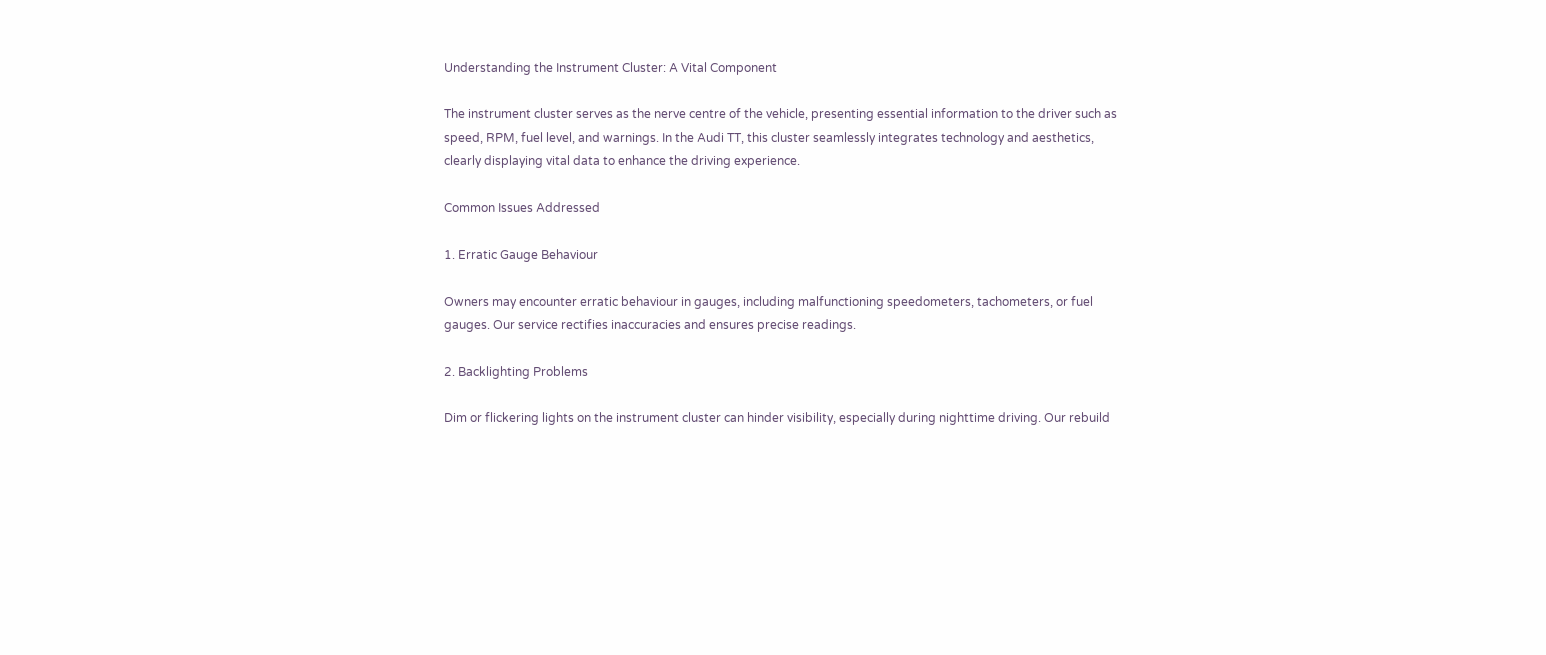Understanding the Instrument Cluster: A Vital Component

The instrument cluster serves as the nerve centre of the vehicle, presenting essential information to the driver such as speed, RPM, fuel level, and warnings. In the Audi TT, this cluster seamlessly integrates technology and aesthetics, clearly displaying vital data to enhance the driving experience.

Common Issues Addressed

1. Erratic Gauge Behaviour

Owners may encounter erratic behaviour in gauges, including malfunctioning speedometers, tachometers, or fuel gauges. Our service rectifies inaccuracies and ensures precise readings.

2. Backlighting Problems

Dim or flickering lights on the instrument cluster can hinder visibility, especially during nighttime driving. Our rebuild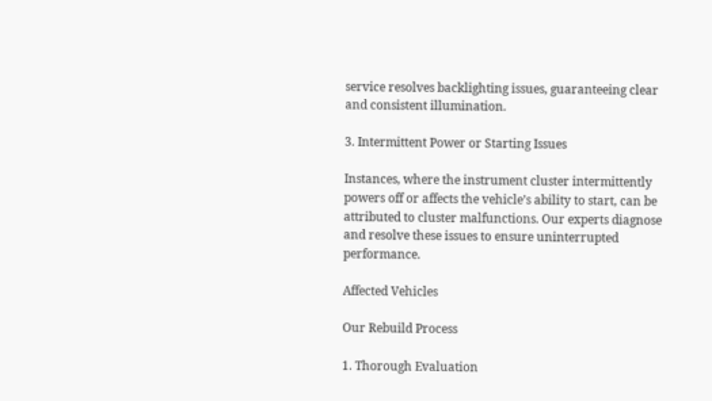service resolves backlighting issues, guaranteeing clear and consistent illumination.

3. Intermittent Power or Starting Issues

Instances, where the instrument cluster intermittently powers off or affects the vehicle’s ability to start, can be attributed to cluster malfunctions. Our experts diagnose and resolve these issues to ensure uninterrupted performance.

Affected Vehicles

Our Rebuild Process

1. Thorough Evaluation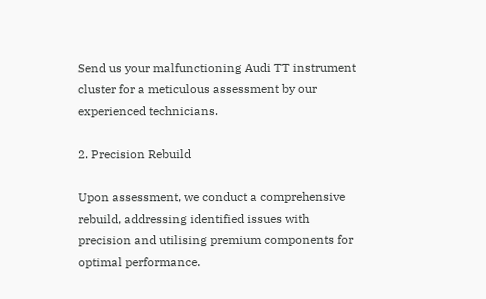Send us your malfunctioning Audi TT instrument cluster for a meticulous assessment by our experienced technicians.

2. Precision Rebuild

Upon assessment, we conduct a comprehensive rebuild, addressing identified issues with precision and utilising premium components for optimal performance.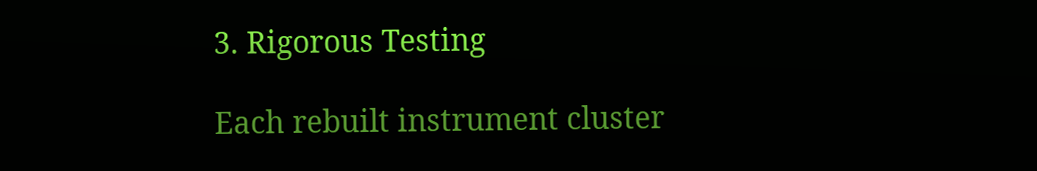3. Rigorous Testing

Each rebuilt instrument cluster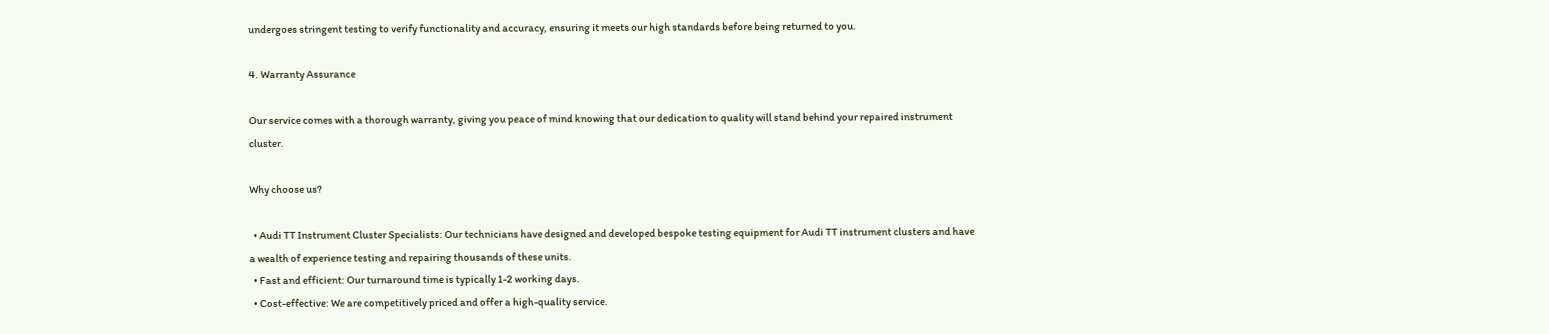undergoes stringent testing to verify functionality and accuracy, ensuring it meets our high standards before being returned to you.

4. Warranty Assurance

Our service comes with a thorough warranty, giving you peace of mind knowing that our dedication to quality will stand behind your repaired instrument cluster.

Why choose us?

  • Audi TT Instrument Cluster Specialists: Our technicians have designed and developed bespoke testing equipment for Audi TT instrument clusters and have a wealth of experience testing and repairing thousands of these units.
  • Fast and efficient: Our turnaround time is typically 1-2 working days.
  • Cost-effective: We are competitively priced and offer a high-quality service.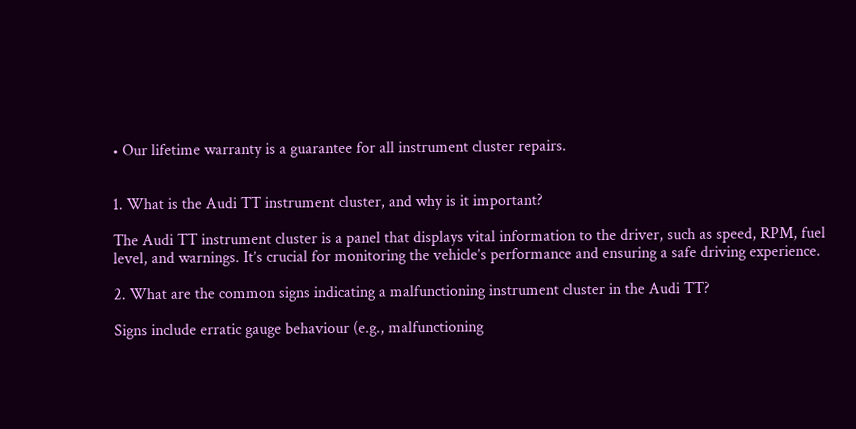• Our lifetime warranty is a guarantee for all instrument cluster repairs.


1. What is the Audi TT instrument cluster, and why is it important?

The Audi TT instrument cluster is a panel that displays vital information to the driver, such as speed, RPM, fuel level, and warnings. It’s crucial for monitoring the vehicle’s performance and ensuring a safe driving experience.

2. What are the common signs indicating a malfunctioning instrument cluster in the Audi TT?

Signs include erratic gauge behaviour (e.g., malfunctioning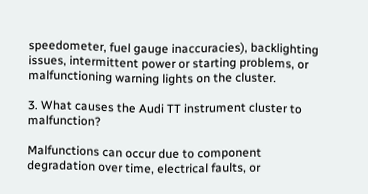speedometer, fuel gauge inaccuracies), backlighting issues, intermittent power or starting problems, or malfunctioning warning lights on the cluster.

3. What causes the Audi TT instrument cluster to malfunction?

Malfunctions can occur due to component degradation over time, electrical faults, or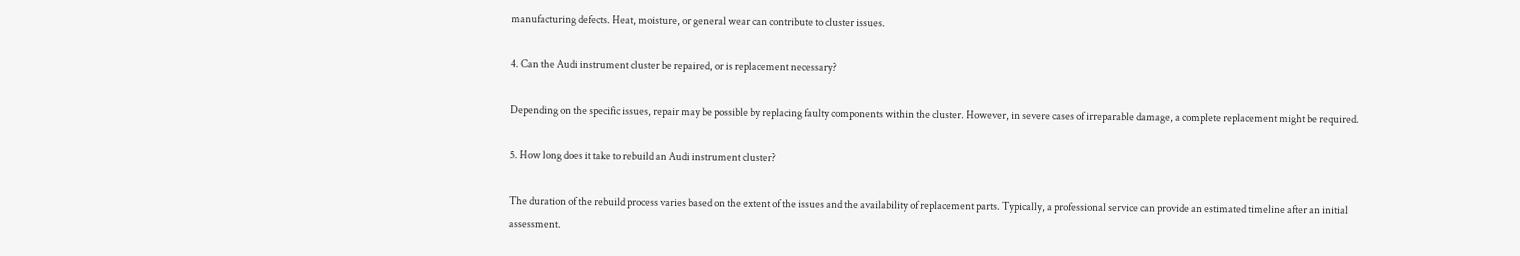manufacturing defects. Heat, moisture, or general wear can contribute to cluster issues.

4. Can the Audi instrument cluster be repaired, or is replacement necessary?

Depending on the specific issues, repair may be possible by replacing faulty components within the cluster. However, in severe cases of irreparable damage, a complete replacement might be required.

5. How long does it take to rebuild an Audi instrument cluster?

The duration of the rebuild process varies based on the extent of the issues and the availability of replacement parts. Typically, a professional service can provide an estimated timeline after an initial assessment.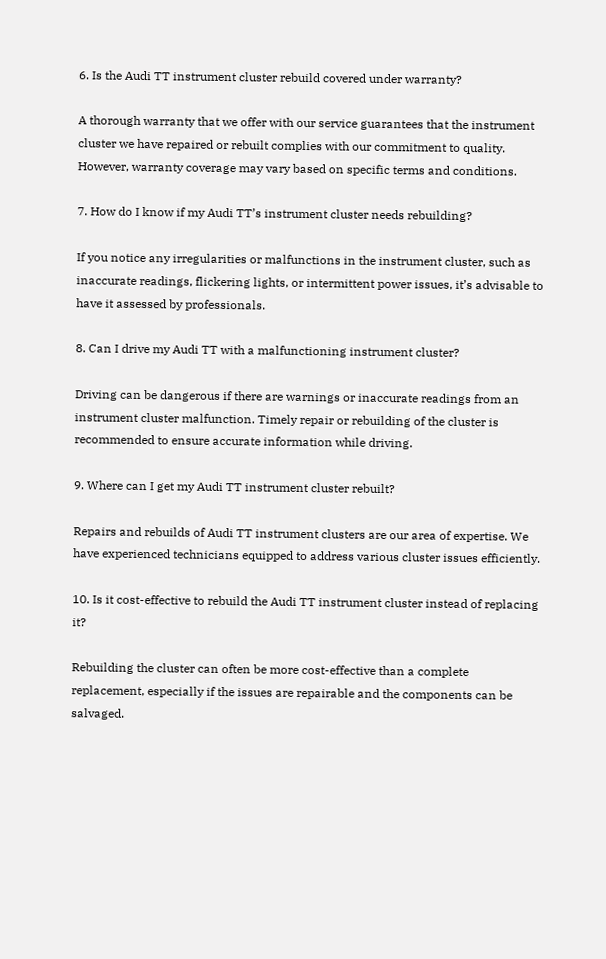6. Is the Audi TT instrument cluster rebuild covered under warranty?

A thorough warranty that we offer with our service guarantees that the instrument cluster we have repaired or rebuilt complies with our commitment to quality. However, warranty coverage may vary based on specific terms and conditions.

7. How do I know if my Audi TT’s instrument cluster needs rebuilding?

If you notice any irregularities or malfunctions in the instrument cluster, such as inaccurate readings, flickering lights, or intermittent power issues, it’s advisable to have it assessed by professionals.

8. Can I drive my Audi TT with a malfunctioning instrument cluster?

Driving can be dangerous if there are warnings or inaccurate readings from an instrument cluster malfunction. Timely repair or rebuilding of the cluster is recommended to ensure accurate information while driving.

9. Where can I get my Audi TT instrument cluster rebuilt?

Repairs and rebuilds of Audi TT instrument clusters are our area of expertise. We have experienced technicians equipped to address various cluster issues efficiently.

10. Is it cost-effective to rebuild the Audi TT instrument cluster instead of replacing it?

Rebuilding the cluster can often be more cost-effective than a complete replacement, especially if the issues are repairable and the components can be salvaged.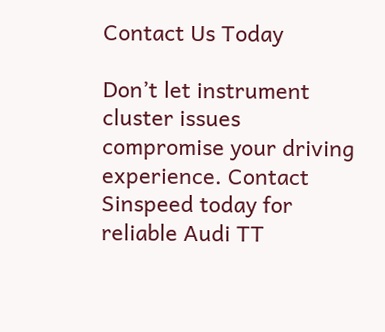Contact Us Today

Don’t let instrument cluster issues compromise your driving experience. Contact Sinspeed today for reliable Audi TT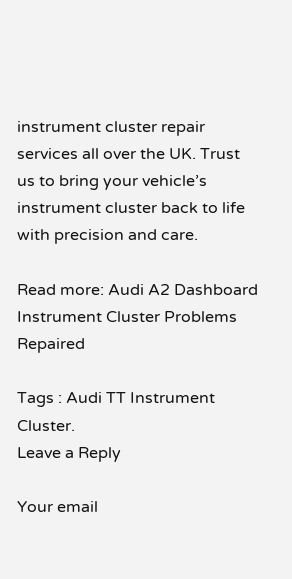instrument cluster repair services all over the UK. Trust us to bring your vehicle’s instrument cluster back to life with precision and care.

Read more: Audi A2 Dashboard Instrument Cluster Problems Repaired

Tags : Audi TT Instrument Cluster.
Leave a Reply

Your email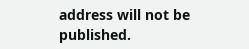address will not be published.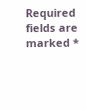Required fields are marked *